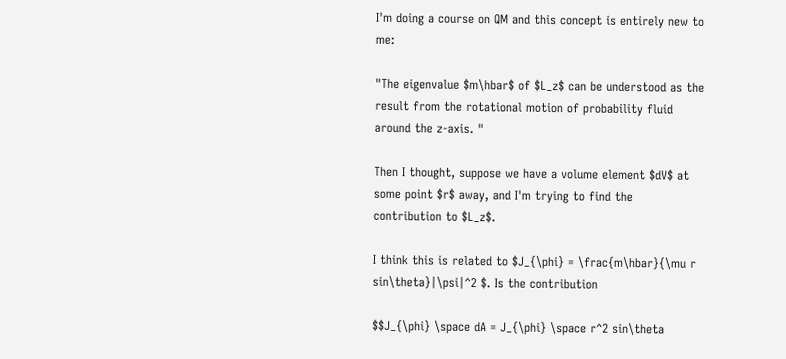I'm doing a course on QM and this concept is entirely new to me:

"The eigenvalue $m\hbar$ of $L_z$ can be understood as the result from the rotational motion of probability fluid around the z-axis. "

Then I thought, suppose we have a volume element $dV$ at some point $r$ away, and I'm trying to find the contribution to $L_z$.

I think this is related to $J_{\phi} = \frac{m\hbar}{\mu r sin\theta}|\psi|^2 $. Is the contribution

$$J_{\phi} \space dA = J_{\phi} \space r^2 sin\theta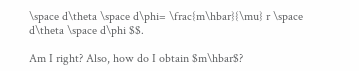\space d\theta \space d\phi= \frac{m\hbar}{\mu} r \space d\theta \space d\phi $$.

Am I right? Also, how do I obtain $m\hbar$?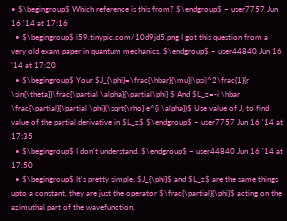• $\begingroup$ Which reference is this from? $\endgroup$ – user7757 Jun 16 '14 at 17:16
  • $\begingroup$ i59.tinypic.com/10d9jd5.png I got this question from a very old exam paper in quantum mechanics. $\endgroup$ – user44840 Jun 16 '14 at 17:20
  • $\begingroup$ Your $J_{\phi}=\frac{\hbar}{\mu}|\psi|^2\frac{1}{r \sin{\theta}}\frac{\partial \alpha}{\partial\phi} $ And $L_z=-i \hbar \frac{\partial}{\partial \phi}(\sqrt{\rho} e^{i \alpha})$ Use value of J, to find value of the partial derivative in $L_z$ $\endgroup$ – user7757 Jun 16 '14 at 17:35
  • $\begingroup$ I don't understand. $\endgroup$ – user44840 Jun 16 '14 at 17:50
  • $\begingroup$ It's pretty simple, $J_{\phi}$ and $L_z$ are the same things upto a constant, they are just the operator $\frac{\partial}{\phi}$ acting on the azimuthal part of the wavefunction,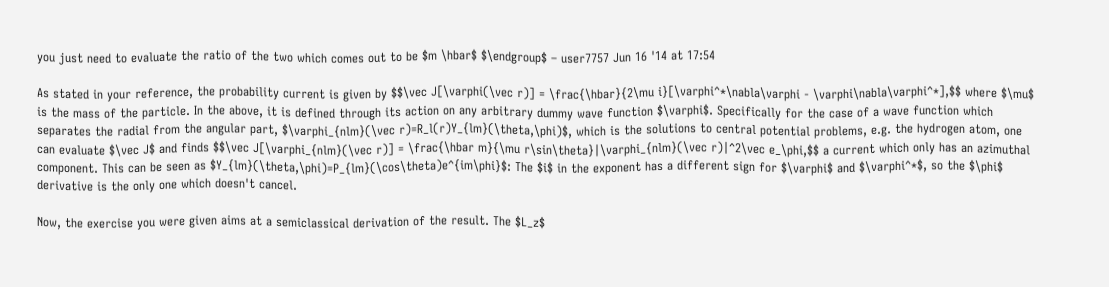you just need to evaluate the ratio of the two which comes out to be $m \hbar$ $\endgroup$ – user7757 Jun 16 '14 at 17:54

As stated in your reference, the probability current is given by $$\vec J[\varphi(\vec r)] = \frac{\hbar}{2\mu i}[\varphi^*\nabla\varphi - \varphi\nabla\varphi^*],$$ where $\mu$ is the mass of the particle. In the above, it is defined through its action on any arbitrary dummy wave function $\varphi$. Specifically for the case of a wave function which separates the radial from the angular part, $\varphi_{nlm}(\vec r)=R_l(r)Y_{lm}(\theta,\phi)$, which is the solutions to central potential problems, e.g. the hydrogen atom, one can evaluate $\vec J$ and finds $$\vec J[\varphi_{nlm}(\vec r)] = \frac{\hbar m}{\mu r\sin\theta}|\varphi_{nlm}(\vec r)|^2\vec e_\phi,$$ a current which only has an azimuthal component. This can be seen as $Y_{lm}(\theta,\phi)=P_{lm}(\cos\theta)e^{im\phi}$: The $i$ in the exponent has a different sign for $\varphi$ and $\varphi^*$, so the $\phi$ derivative is the only one which doesn't cancel.

Now, the exercise you were given aims at a semiclassical derivation of the result. The $L_z$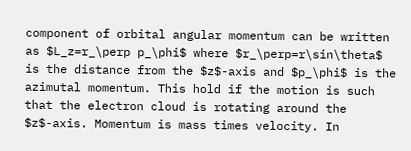component of orbital angular momentum can be written as $L_z=r_\perp p_\phi$ where $r_\perp=r\sin\theta$ is the distance from the $z$-axis and $p_\phi$ is the azimutal momentum. This hold if the motion is such that the electron cloud is rotating around the $z$-axis. Momentum is mass times velocity. In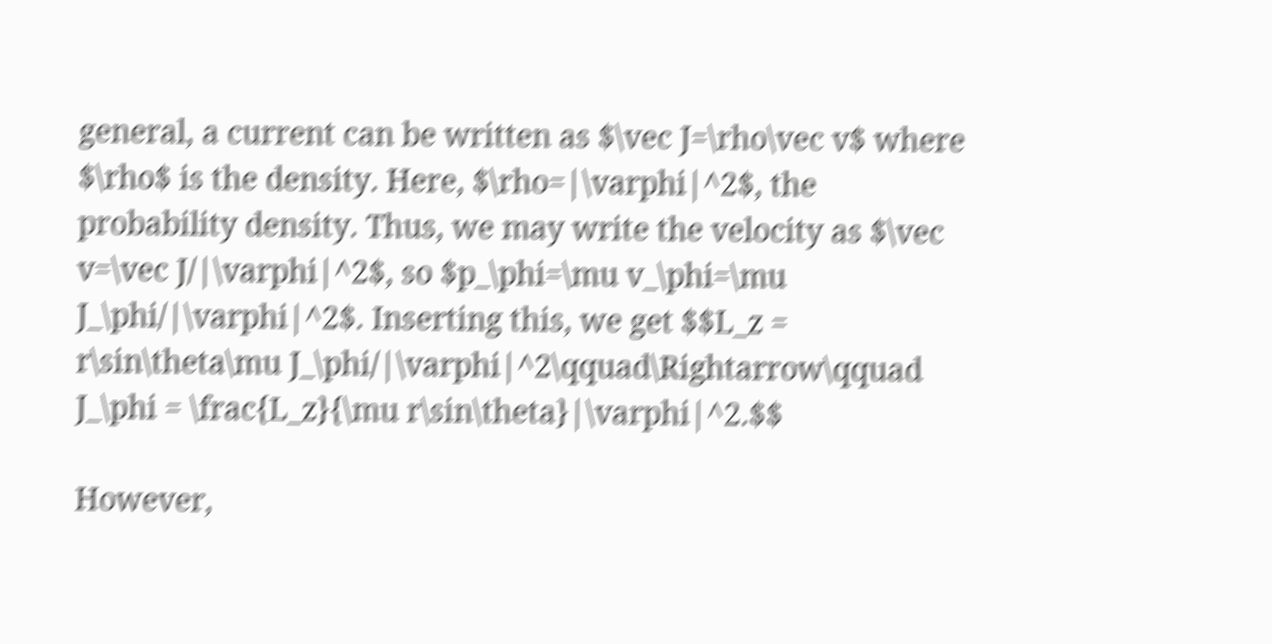general, a current can be written as $\vec J=\rho\vec v$ where $\rho$ is the density. Here, $\rho=|\varphi|^2$, the probability density. Thus, we may write the velocity as $\vec v=\vec J/|\varphi|^2$, so $p_\phi=\mu v_\phi=\mu J_\phi/|\varphi|^2$. Inserting this, we get $$L_z = r\sin\theta\mu J_\phi/|\varphi|^2\qquad\Rightarrow\qquad J_\phi = \frac{L_z}{\mu r\sin\theta}|\varphi|^2.$$

However,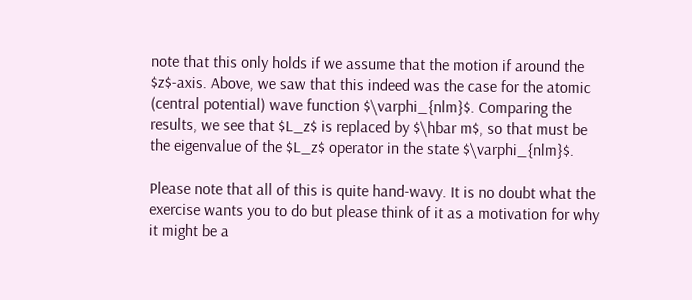note that this only holds if we assume that the motion if around the $z$-axis. Above, we saw that this indeed was the case for the atomic (central potential) wave function $\varphi_{nlm}$. Comparing the results, we see that $L_z$ is replaced by $\hbar m$, so that must be the eigenvalue of the $L_z$ operator in the state $\varphi_{nlm}$.

Please note that all of this is quite hand-wavy. It is no doubt what the exercise wants you to do but please think of it as a motivation for why it might be a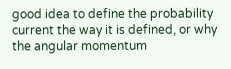good idea to define the probability current the way it is defined, or why the angular momentum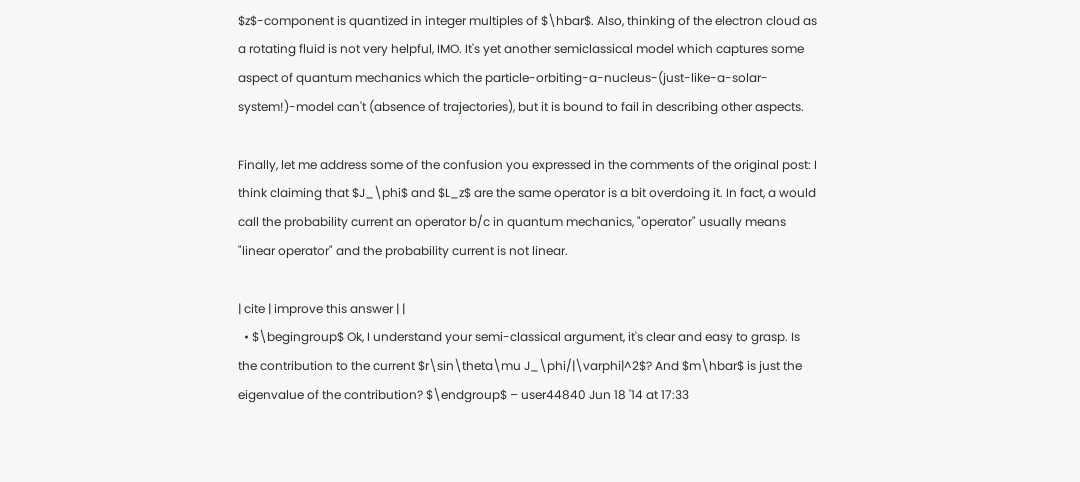$z$-component is quantized in integer multiples of $\hbar$. Also, thinking of the electron cloud as a rotating fluid is not very helpful, IMO. It's yet another semiclassical model which captures some aspect of quantum mechanics which the particle-orbiting-a-nucleus-(just-like-a-solar-system!)-model can't (absence of trajectories), but it is bound to fail in describing other aspects.

Finally, let me address some of the confusion you expressed in the comments of the original post: I think claiming that $J_\phi$ and $L_z$ are the same operator is a bit overdoing it. In fact, a would call the probability current an operator b/c in quantum mechanics, "operator" usually means "linear operator" and the probability current is not linear.

| cite | improve this answer | |
  • $\begingroup$ Ok, I understand your semi-classical argument, it's clear and easy to grasp. Is the contribution to the current $r\sin\theta\mu J_\phi/|\varphi|^2$? And $m\hbar$ is just the eigenvalue of the contribution? $\endgroup$ – user44840 Jun 18 '14 at 17:33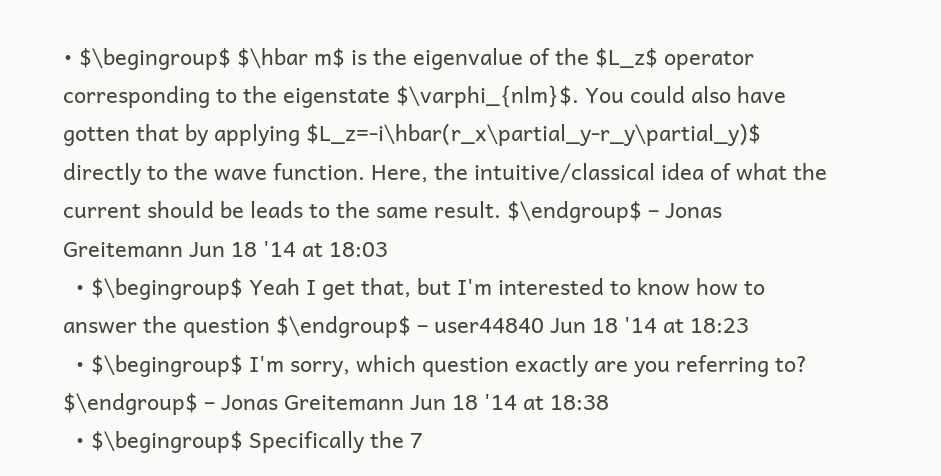• $\begingroup$ $\hbar m$ is the eigenvalue of the $L_z$ operator corresponding to the eigenstate $\varphi_{nlm}$. You could also have gotten that by applying $L_z=-i\hbar(r_x\partial_y-r_y\partial_y)$ directly to the wave function. Here, the intuitive/classical idea of what the current should be leads to the same result. $\endgroup$ – Jonas Greitemann Jun 18 '14 at 18:03
  • $\begingroup$ Yeah I get that, but I'm interested to know how to answer the question $\endgroup$ – user44840 Jun 18 '14 at 18:23
  • $\begingroup$ I'm sorry, which question exactly are you referring to? $\endgroup$ – Jonas Greitemann Jun 18 '14 at 18:38
  • $\begingroup$ Specifically the 7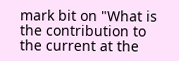mark bit on "What is the contribution to the current at the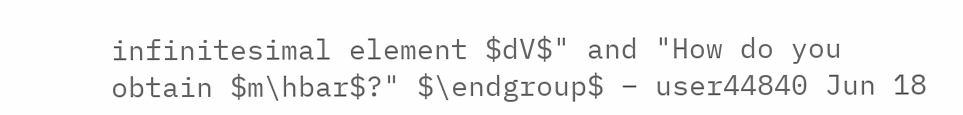infinitesimal element $dV$" and "How do you obtain $m\hbar$?" $\endgroup$ – user44840 Jun 18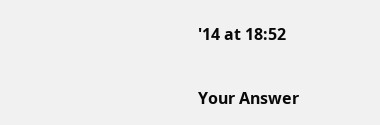'14 at 18:52

Your Answer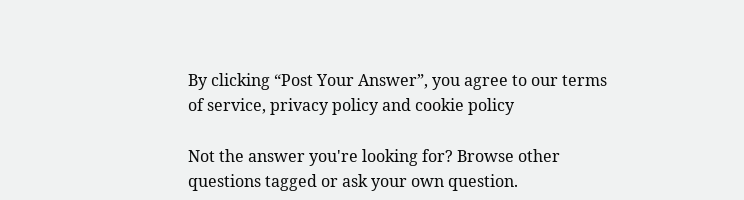By clicking “Post Your Answer”, you agree to our terms of service, privacy policy and cookie policy

Not the answer you're looking for? Browse other questions tagged or ask your own question.